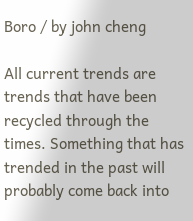Boro / by john cheng

All current trends are trends that have been recycled through the times. Something that has trended in the past will probably come back into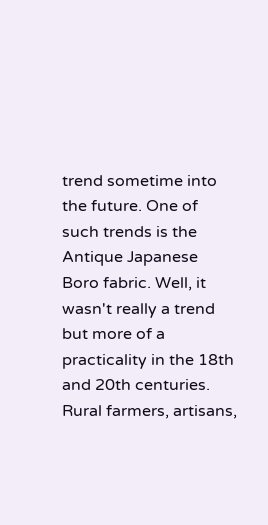trend sometime into the future. One of such trends is the Antique Japanese Boro fabric. Well, it wasn't really a trend but more of a practicality in the 18th and 20th centuries. Rural farmers, artisans,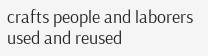crafts people and laborers used and reused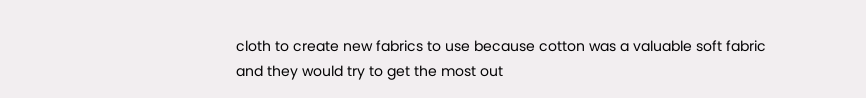cloth to create new fabrics to use because cotton was a valuable soft fabric and they would try to get the most out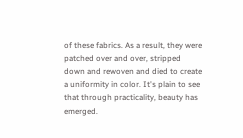of these fabrics. As a result, they were patched over and over, stripped down and rewoven and died to create a uniformity in color. It's plain to see that through practicality, beauty has emerged.